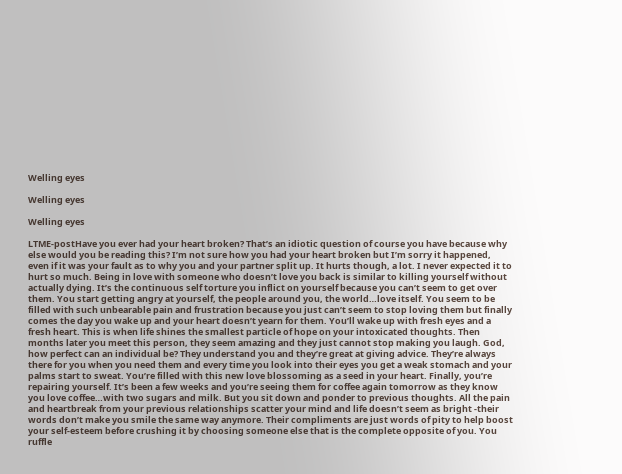Welling eyes

Welling eyes

Welling eyes

LTME-postHave you ever had your heart broken? That’s an idiotic question of course you have because why else would you be reading this? I’m not sure how you had your heart broken but I’m sorry it happened, even if it was your fault as to why you and your partner split up. It hurts though, a lot. I never expected it to hurt so much. Being in love with someone who doesn’t love you back is similar to killing yourself without actually dying. It’s the continuous self torture you inflict on yourself because you can’t seem to get over them. You start getting angry at yourself, the people around you, the world…love itself. You seem to be filled with such unbearable pain and frustration because you just can’t seem to stop loving them but finally comes the day you wake up and your heart doesn’t yearn for them. You’ll wake up with fresh eyes and a fresh heart. This is when life shines the smallest particle of hope on your intoxicated thoughts. Then months later you meet this person, they seem amazing and they just cannot stop making you laugh. God, how perfect can an individual be? They understand you and they’re great at giving advice. They’re always there for you when you need them and every time you look into their eyes you get a weak stomach and your palms start to sweat. You’re filled with this new love blossoming as a seed in your heart. Finally, you’re repairing yourself. It’s been a few weeks and you’re seeing them for coffee again tomorrow as they know you love coffee…with two sugars and milk. But you sit down and ponder to previous thoughts. All the pain and heartbreak from your previous relationships scatter your mind and life doesn’t seem as bright -their words don’t make you smile the same way anymore. Their compliments are just words of pity to help boost your self-esteem before crushing it by choosing someone else that is the complete opposite of you. You ruffle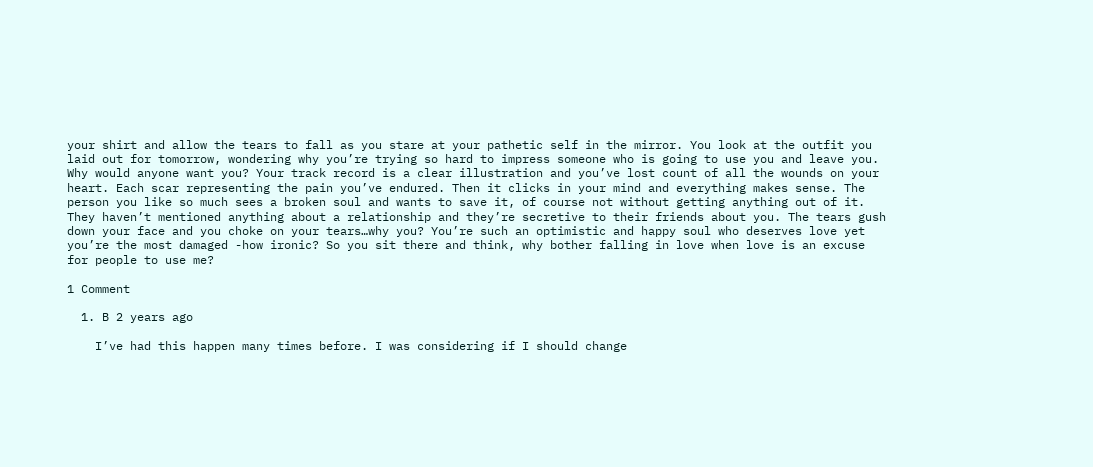your shirt and allow the tears to fall as you stare at your pathetic self in the mirror. You look at the outfit you laid out for tomorrow, wondering why you’re trying so hard to impress someone who is going to use you and leave you. Why would anyone want you? Your track record is a clear illustration and you’ve lost count of all the wounds on your heart. Each scar representing the pain you’ve endured. Then it clicks in your mind and everything makes sense. The person you like so much sees a broken soul and wants to save it, of course not without getting anything out of it. They haven’t mentioned anything about a relationship and they’re secretive to their friends about you. The tears gush down your face and you choke on your tears…why you? You’re such an optimistic and happy soul who deserves love yet you’re the most damaged -how ironic? So you sit there and think, why bother falling in love when love is an excuse for people to use me?

1 Comment

  1. B 2 years ago

    I’ve had this happen many times before. I was considering if I should change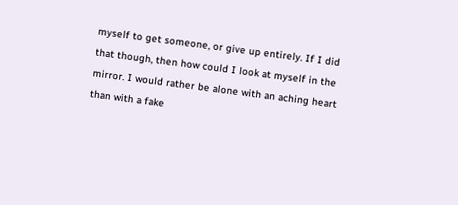myself to get someone, or give up entirely. If I did that though, then how could I look at myself in the mirror. I would rather be alone with an aching heart than with a fake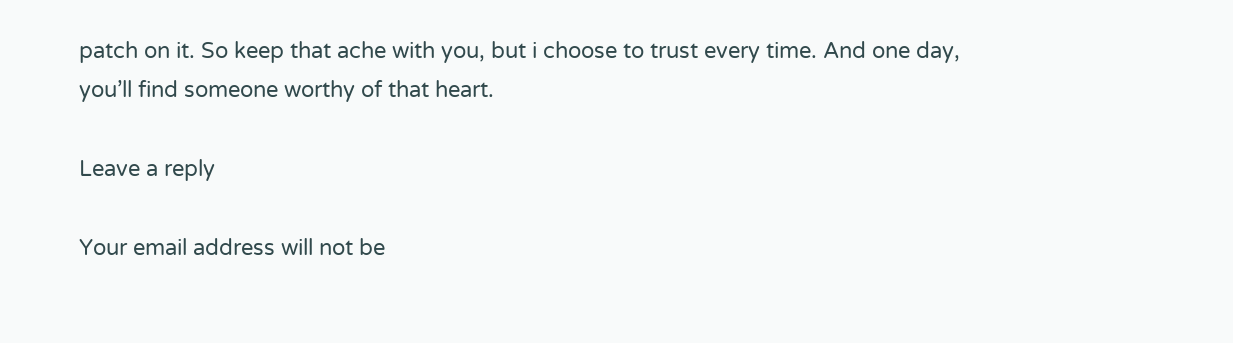patch on it. So keep that ache with you, but i choose to trust every time. And one day, you’ll find someone worthy of that heart.

Leave a reply

Your email address will not be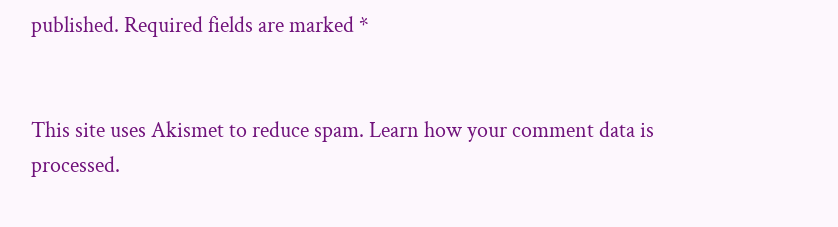published. Required fields are marked *


This site uses Akismet to reduce spam. Learn how your comment data is processed.